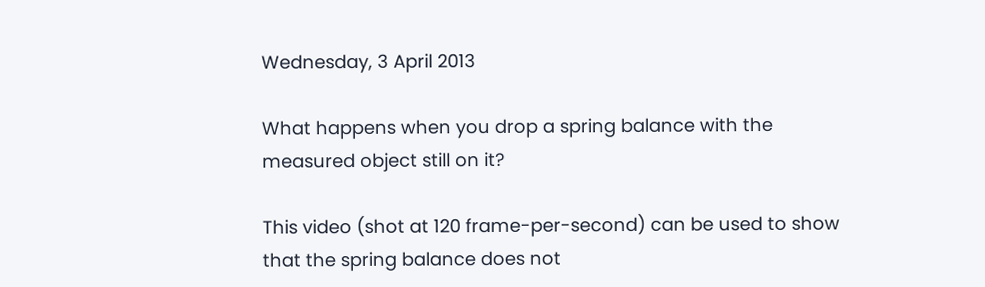Wednesday, 3 April 2013

What happens when you drop a spring balance with the measured object still on it?

This video (shot at 120 frame-per-second) can be used to show that the spring balance does not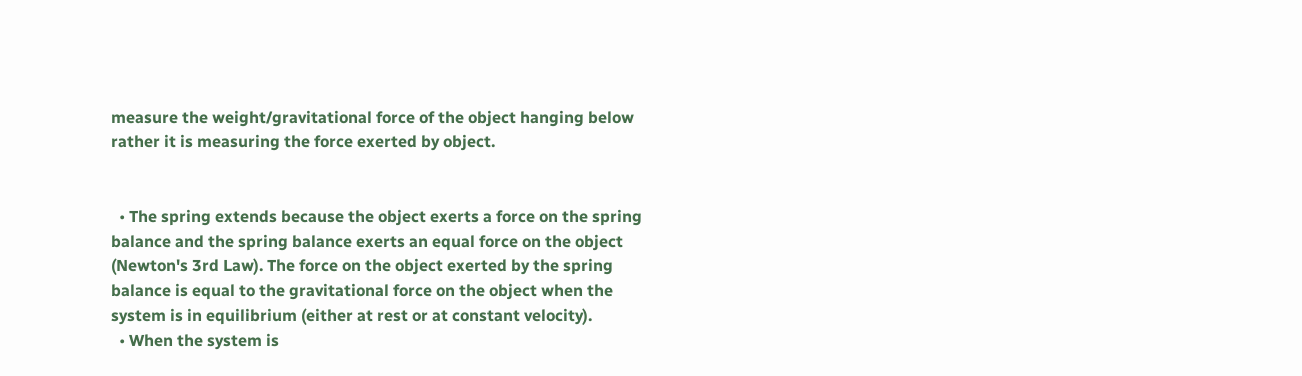measure the weight/gravitational force of the object hanging below rather it is measuring the force exerted by object.


  • The spring extends because the object exerts a force on the spring balance and the spring balance exerts an equal force on the object (Newton's 3rd Law). The force on the object exerted by the spring balance is equal to the gravitational force on the object when the system is in equilibrium (either at rest or at constant velocity).
  • When the system is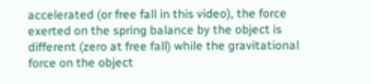accelerated (or free fall in this video), the force exerted on the spring balance by the object is different (zero at free fall) while the gravitational force on the object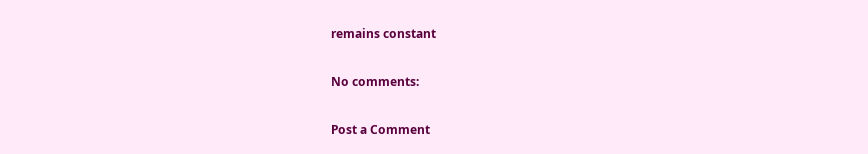remains constant

No comments:

Post a Comment